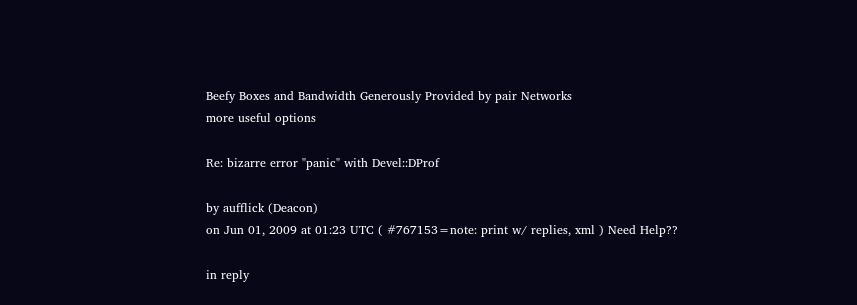Beefy Boxes and Bandwidth Generously Provided by pair Networks
more useful options

Re: bizarre error "panic" with Devel::DProf

by aufflick (Deacon)
on Jun 01, 2009 at 01:23 UTC ( #767153=note: print w/ replies, xml ) Need Help??

in reply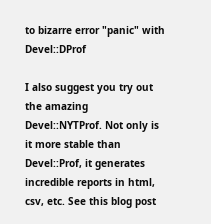to bizarre error "panic" with Devel::DProf

I also suggest you try out the amazing Devel::NYTProf. Not only is it more stable than Devel::Prof, it generates incredible reports in html, csv, etc. See this blog post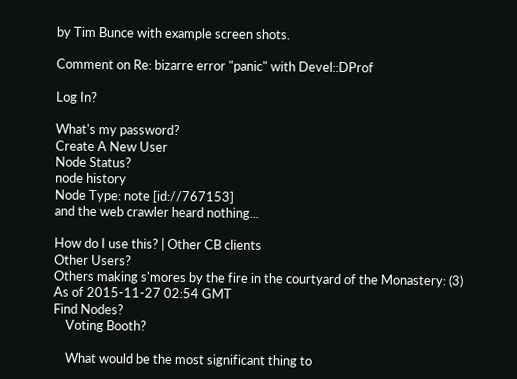by Tim Bunce with example screen shots.

Comment on Re: bizarre error "panic" with Devel::DProf

Log In?

What's my password?
Create A New User
Node Status?
node history
Node Type: note [id://767153]
and the web crawler heard nothing...

How do I use this? | Other CB clients
Other Users?
Others making s'mores by the fire in the courtyard of the Monastery: (3)
As of 2015-11-27 02:54 GMT
Find Nodes?
    Voting Booth?

    What would be the most significant thing to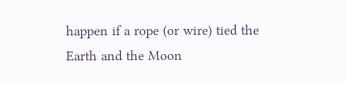happen if a rope (or wire) tied the Earth and the Moon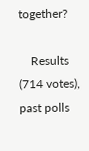together?

    Results (714 votes), past polls